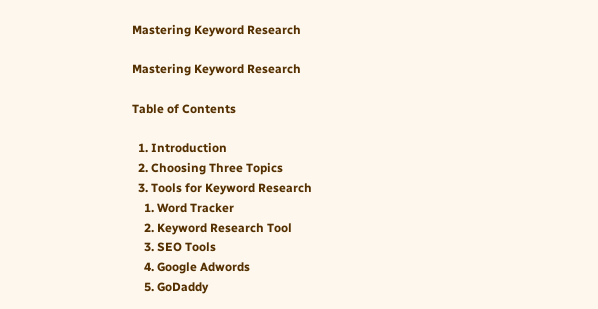Mastering Keyword Research

Mastering Keyword Research

Table of Contents

  1. Introduction
  2. Choosing Three Topics
  3. Tools for Keyword Research
    1. Word Tracker
    2. Keyword Research Tool
    3. SEO Tools
    4. Google Adwords
    5. GoDaddy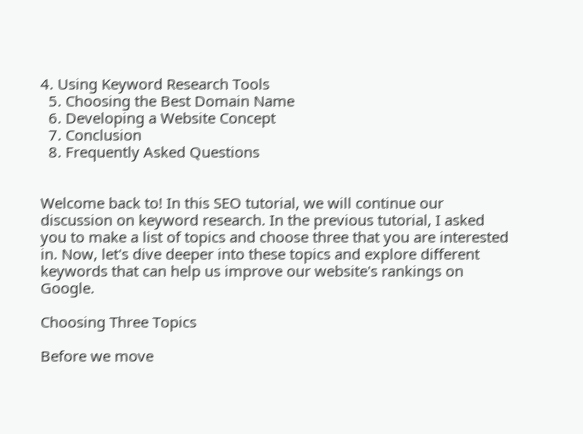4. Using Keyword Research Tools
  5. Choosing the Best Domain Name
  6. Developing a Website Concept
  7. Conclusion
  8. Frequently Asked Questions


Welcome back to! In this SEO tutorial, we will continue our discussion on keyword research. In the previous tutorial, I asked you to make a list of topics and choose three that you are interested in. Now, let's dive deeper into these topics and explore different keywords that can help us improve our website's rankings on Google.

Choosing Three Topics

Before we move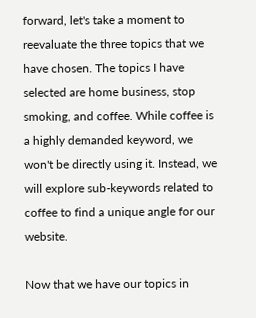forward, let's take a moment to reevaluate the three topics that we have chosen. The topics I have selected are home business, stop smoking, and coffee. While coffee is a highly demanded keyword, we won't be directly using it. Instead, we will explore sub-keywords related to coffee to find a unique angle for our website.

Now that we have our topics in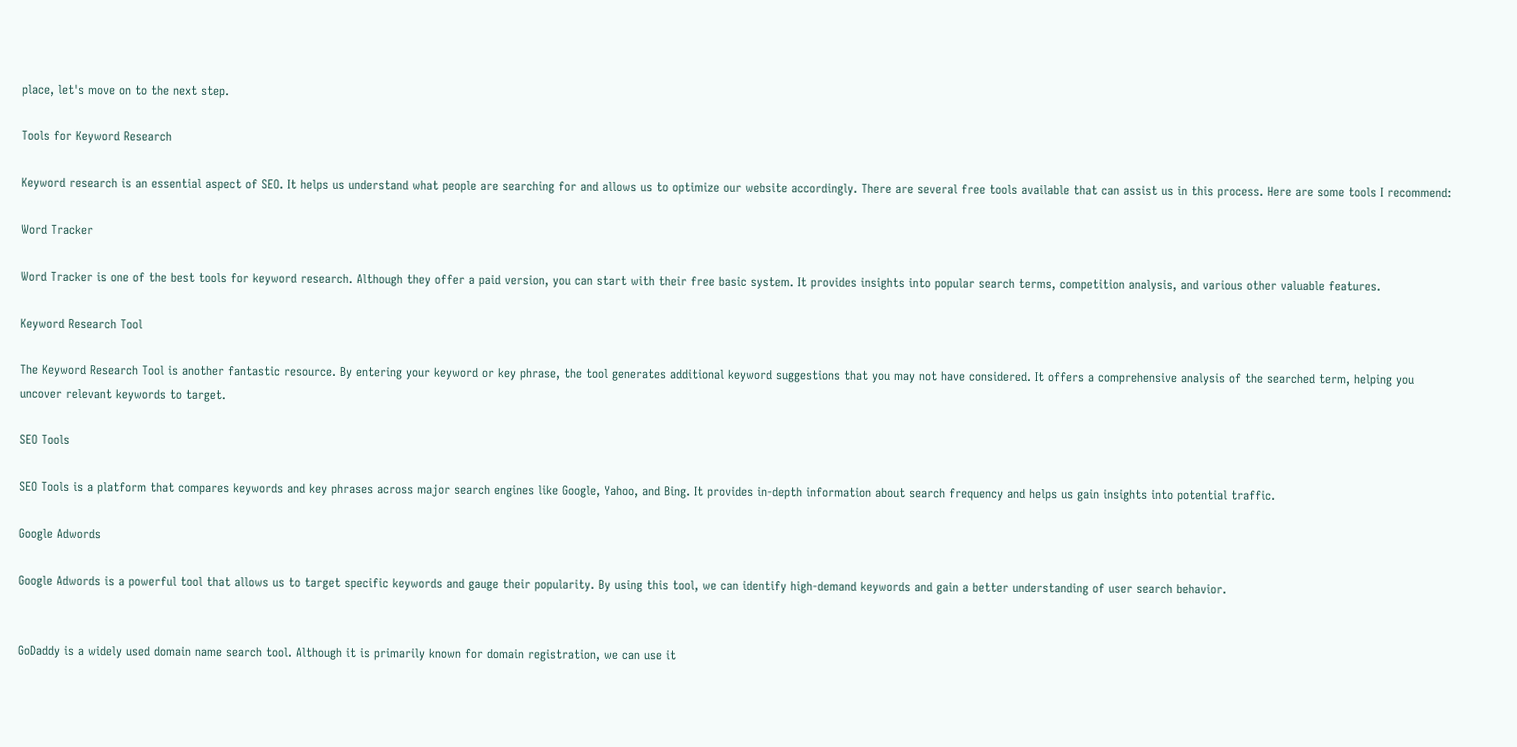place, let's move on to the next step.

Tools for Keyword Research

Keyword research is an essential aspect of SEO. It helps us understand what people are searching for and allows us to optimize our website accordingly. There are several free tools available that can assist us in this process. Here are some tools I recommend:

Word Tracker

Word Tracker is one of the best tools for keyword research. Although they offer a paid version, you can start with their free basic system. It provides insights into popular search terms, competition analysis, and various other valuable features.

Keyword Research Tool

The Keyword Research Tool is another fantastic resource. By entering your keyword or key phrase, the tool generates additional keyword suggestions that you may not have considered. It offers a comprehensive analysis of the searched term, helping you uncover relevant keywords to target.

SEO Tools

SEO Tools is a platform that compares keywords and key phrases across major search engines like Google, Yahoo, and Bing. It provides in-depth information about search frequency and helps us gain insights into potential traffic.

Google Adwords

Google Adwords is a powerful tool that allows us to target specific keywords and gauge their popularity. By using this tool, we can identify high-demand keywords and gain a better understanding of user search behavior.


GoDaddy is a widely used domain name search tool. Although it is primarily known for domain registration, we can use it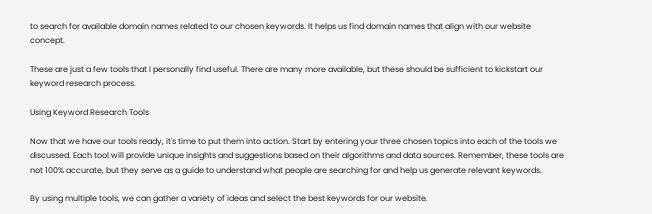to search for available domain names related to our chosen keywords. It helps us find domain names that align with our website concept.

These are just a few tools that I personally find useful. There are many more available, but these should be sufficient to kickstart our keyword research process.

Using Keyword Research Tools

Now that we have our tools ready, it's time to put them into action. Start by entering your three chosen topics into each of the tools we discussed. Each tool will provide unique insights and suggestions based on their algorithms and data sources. Remember, these tools are not 100% accurate, but they serve as a guide to understand what people are searching for and help us generate relevant keywords.

By using multiple tools, we can gather a variety of ideas and select the best keywords for our website.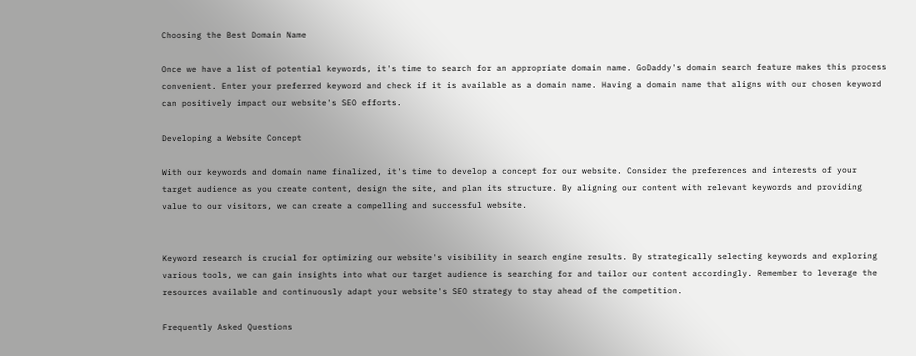Choosing the Best Domain Name

Once we have a list of potential keywords, it's time to search for an appropriate domain name. GoDaddy's domain search feature makes this process convenient. Enter your preferred keyword and check if it is available as a domain name. Having a domain name that aligns with our chosen keyword can positively impact our website's SEO efforts.

Developing a Website Concept

With our keywords and domain name finalized, it's time to develop a concept for our website. Consider the preferences and interests of your target audience as you create content, design the site, and plan its structure. By aligning our content with relevant keywords and providing value to our visitors, we can create a compelling and successful website.


Keyword research is crucial for optimizing our website's visibility in search engine results. By strategically selecting keywords and exploring various tools, we can gain insights into what our target audience is searching for and tailor our content accordingly. Remember to leverage the resources available and continuously adapt your website's SEO strategy to stay ahead of the competition.

Frequently Asked Questions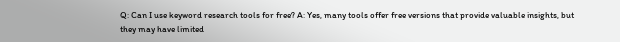Q: Can I use keyword research tools for free? A: Yes, many tools offer free versions that provide valuable insights, but they may have limited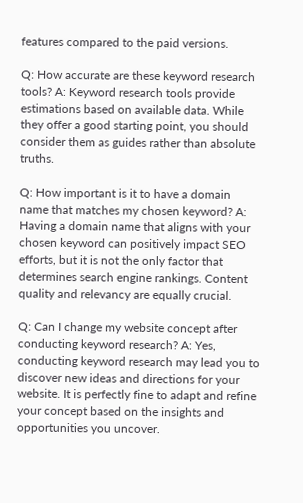features compared to the paid versions.

Q: How accurate are these keyword research tools? A: Keyword research tools provide estimations based on available data. While they offer a good starting point, you should consider them as guides rather than absolute truths.

Q: How important is it to have a domain name that matches my chosen keyword? A: Having a domain name that aligns with your chosen keyword can positively impact SEO efforts, but it is not the only factor that determines search engine rankings. Content quality and relevancy are equally crucial.

Q: Can I change my website concept after conducting keyword research? A: Yes, conducting keyword research may lead you to discover new ideas and directions for your website. It is perfectly fine to adapt and refine your concept based on the insights and opportunities you uncover.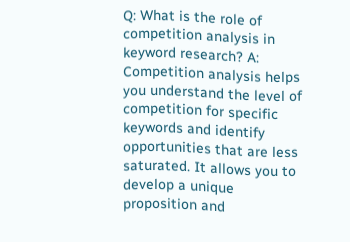Q: What is the role of competition analysis in keyword research? A: Competition analysis helps you understand the level of competition for specific keywords and identify opportunities that are less saturated. It allows you to develop a unique proposition and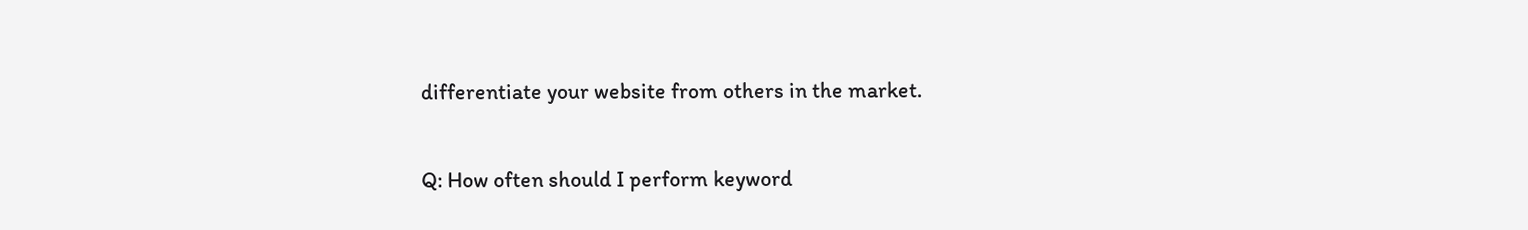differentiate your website from others in the market.

Q: How often should I perform keyword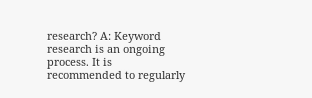research? A: Keyword research is an ongoing process. It is recommended to regularly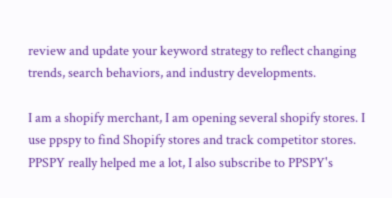review and update your keyword strategy to reflect changing trends, search behaviors, and industry developments.

I am a shopify merchant, I am opening several shopify stores. I use ppspy to find Shopify stores and track competitor stores. PPSPY really helped me a lot, I also subscribe to PPSPY's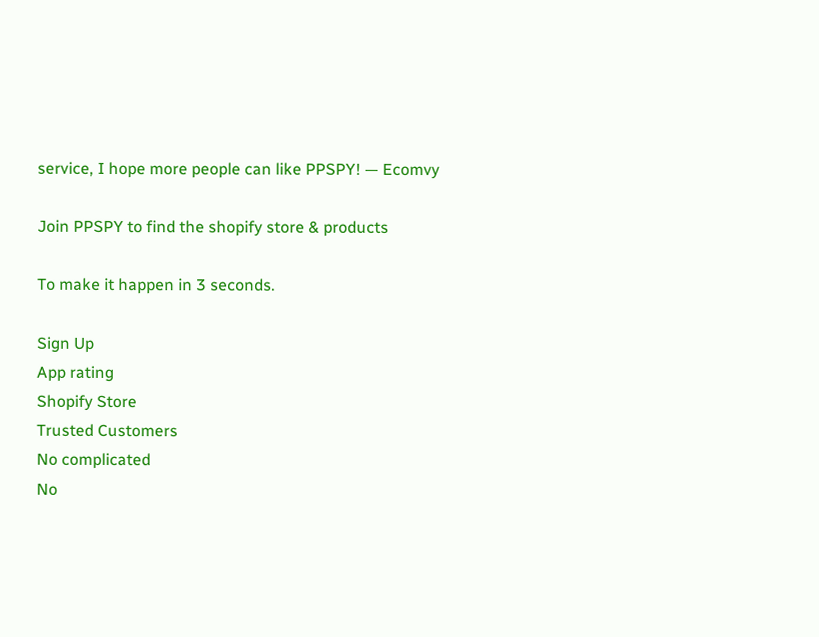service, I hope more people can like PPSPY! — Ecomvy

Join PPSPY to find the shopify store & products

To make it happen in 3 seconds.

Sign Up
App rating
Shopify Store
Trusted Customers
No complicated
No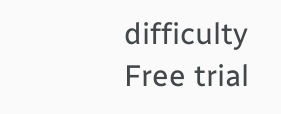difficulty
Free trial